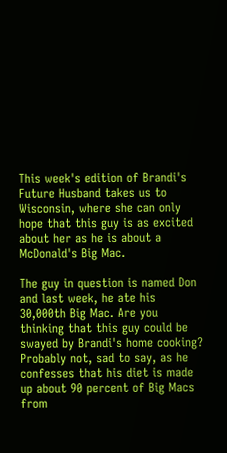This week's edition of Brandi's Future Husband takes us to Wisconsin, where she can only hope that this guy is as excited about her as he is about a McDonald's Big Mac.

The guy in question is named Don and last week, he ate his 30,000th Big Mac. Are you thinking that this guy could be swayed by Brandi's home cooking? Probably not, sad to say, as he confesses that his diet is made up about 90 percent of Big Macs from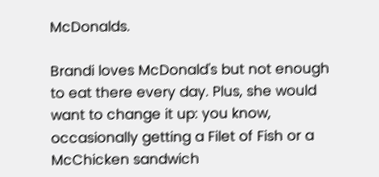McDonalds.

Brandi loves McDonald's but not enough to eat there every day. Plus, she would want to change it up: you know, occasionally getting a Filet of Fish or a McChicken sandwich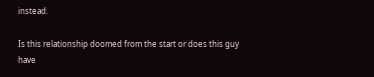instead.

Is this relationship doomed from the start or does this guy have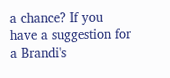a chance? If you have a suggestion for a Brandi's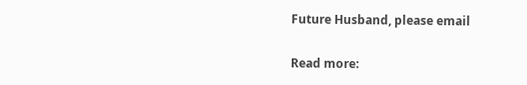Future Husband, please email

Read more: